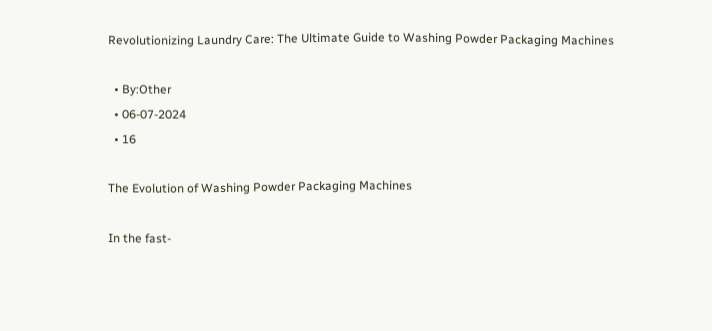Revolutionizing Laundry Care: The Ultimate Guide to Washing Powder Packaging Machines

  • By:Other
  • 06-07-2024
  • 16

The Evolution of Washing Powder Packaging Machines

In the fast-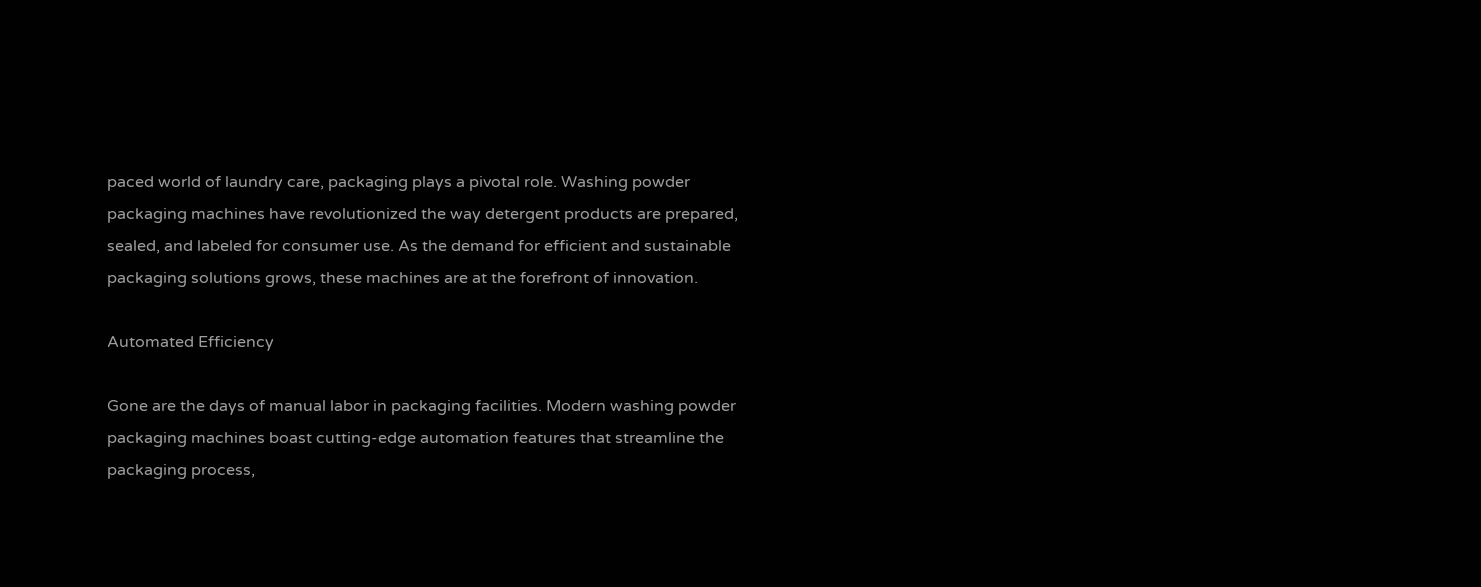paced world of laundry care, packaging plays a pivotal role. Washing powder packaging machines have revolutionized the way detergent products are prepared, sealed, and labeled for consumer use. As the demand for efficient and sustainable packaging solutions grows, these machines are at the forefront of innovation.

Automated Efficiency

Gone are the days of manual labor in packaging facilities. Modern washing powder packaging machines boast cutting-edge automation features that streamline the packaging process,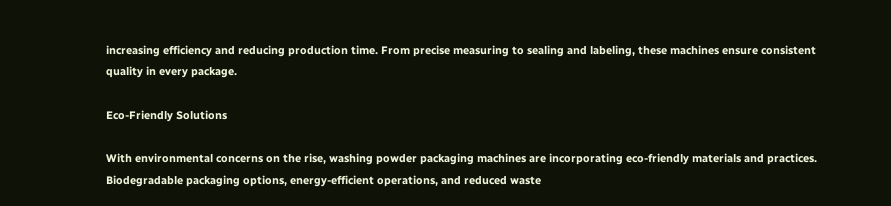increasing efficiency and reducing production time. From precise measuring to sealing and labeling, these machines ensure consistent quality in every package.

Eco-Friendly Solutions

With environmental concerns on the rise, washing powder packaging machines are incorporating eco-friendly materials and practices. Biodegradable packaging options, energy-efficient operations, and reduced waste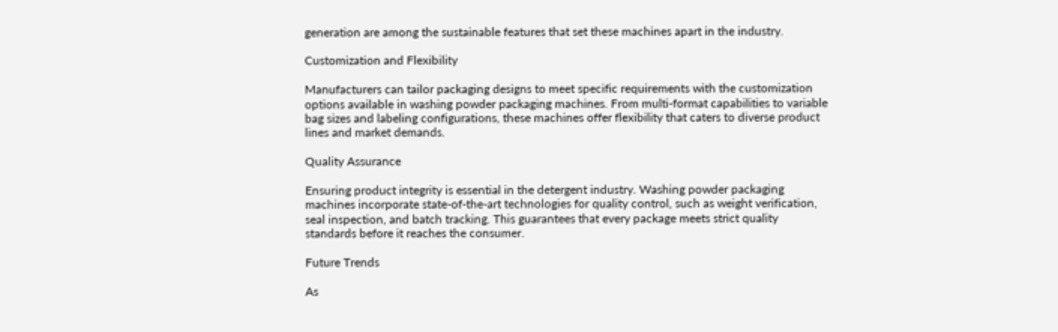generation are among the sustainable features that set these machines apart in the industry.

Customization and Flexibility

Manufacturers can tailor packaging designs to meet specific requirements with the customization options available in washing powder packaging machines. From multi-format capabilities to variable bag sizes and labeling configurations, these machines offer flexibility that caters to diverse product lines and market demands.

Quality Assurance

Ensuring product integrity is essential in the detergent industry. Washing powder packaging machines incorporate state-of-the-art technologies for quality control, such as weight verification, seal inspection, and batch tracking. This guarantees that every package meets strict quality standards before it reaches the consumer.

Future Trends

As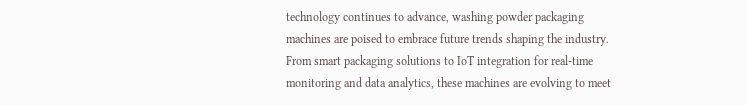technology continues to advance, washing powder packaging machines are poised to embrace future trends shaping the industry. From smart packaging solutions to IoT integration for real-time monitoring and data analytics, these machines are evolving to meet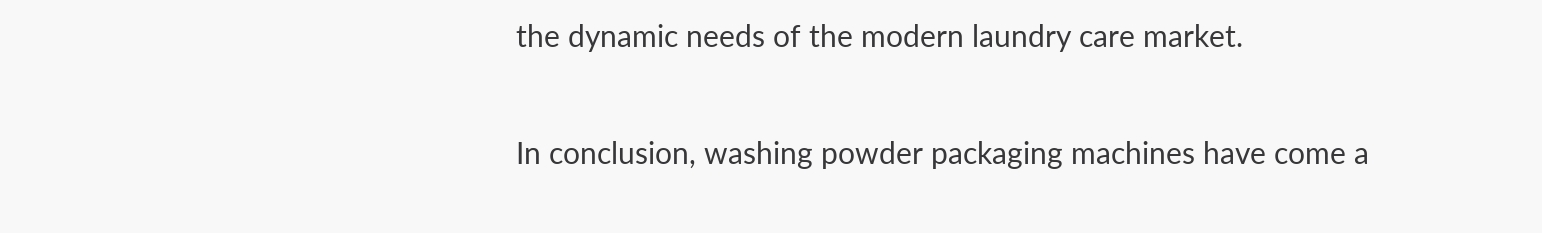the dynamic needs of the modern laundry care market.


In conclusion, washing powder packaging machines have come a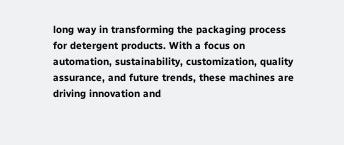long way in transforming the packaging process for detergent products. With a focus on automation, sustainability, customization, quality assurance, and future trends, these machines are driving innovation and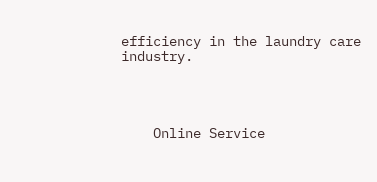efficiency in the laundry care industry.




    Online Service